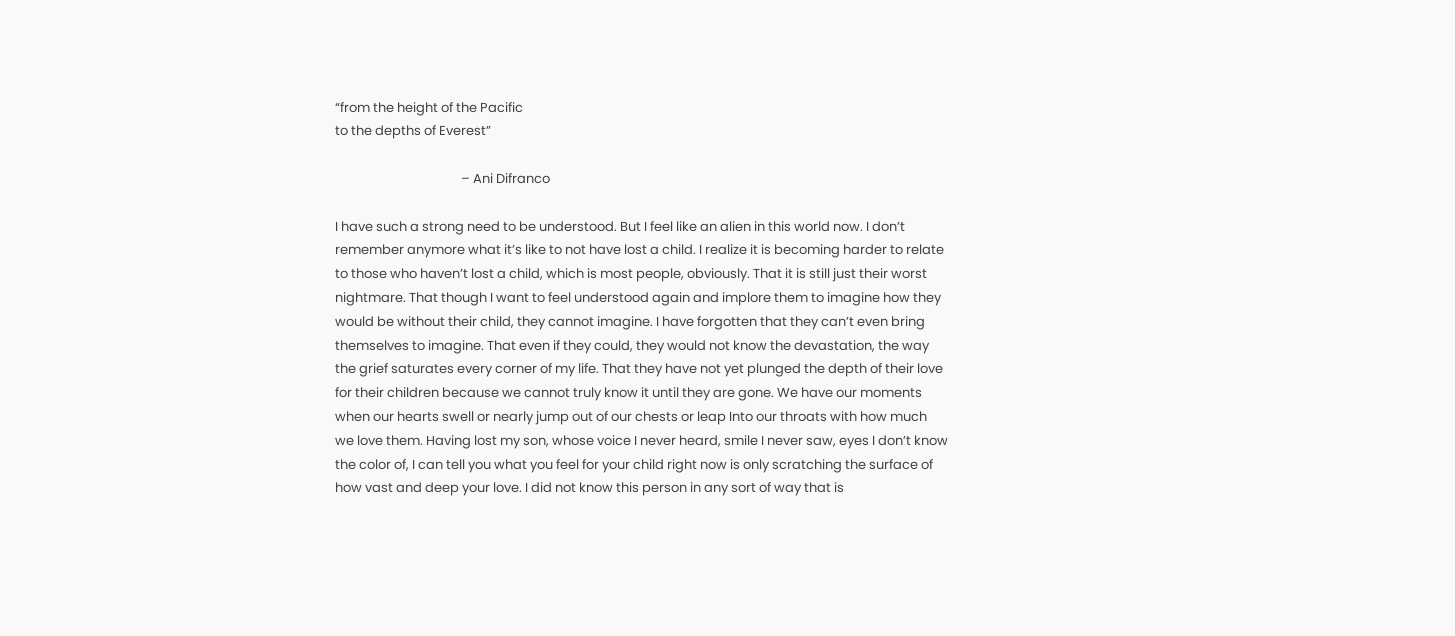“from the height of the Pacific
to the depths of Everest”

                                          – Ani Difranco

I have such a strong need to be understood. But I feel like an alien in this world now. I don’t remember anymore what it’s like to not have lost a child. I realize it is becoming harder to relate to those who haven’t lost a child, which is most people, obviously. That it is still just their worst nightmare. That though I want to feel understood again and implore them to imagine how they would be without their child, they cannot imagine. I have forgotten that they can’t even bring themselves to imagine. That even if they could, they would not know the devastation, the way the grief saturates every corner of my life. That they have not yet plunged the depth of their love for their children because we cannot truly know it until they are gone. We have our moments when our hearts swell or nearly jump out of our chests or leap Into our throats with how much we love them. Having lost my son, whose voice I never heard, smile I never saw, eyes I don’t know the color of, I can tell you what you feel for your child right now is only scratching the surface of how vast and deep your love. I did not know this person in any sort of way that is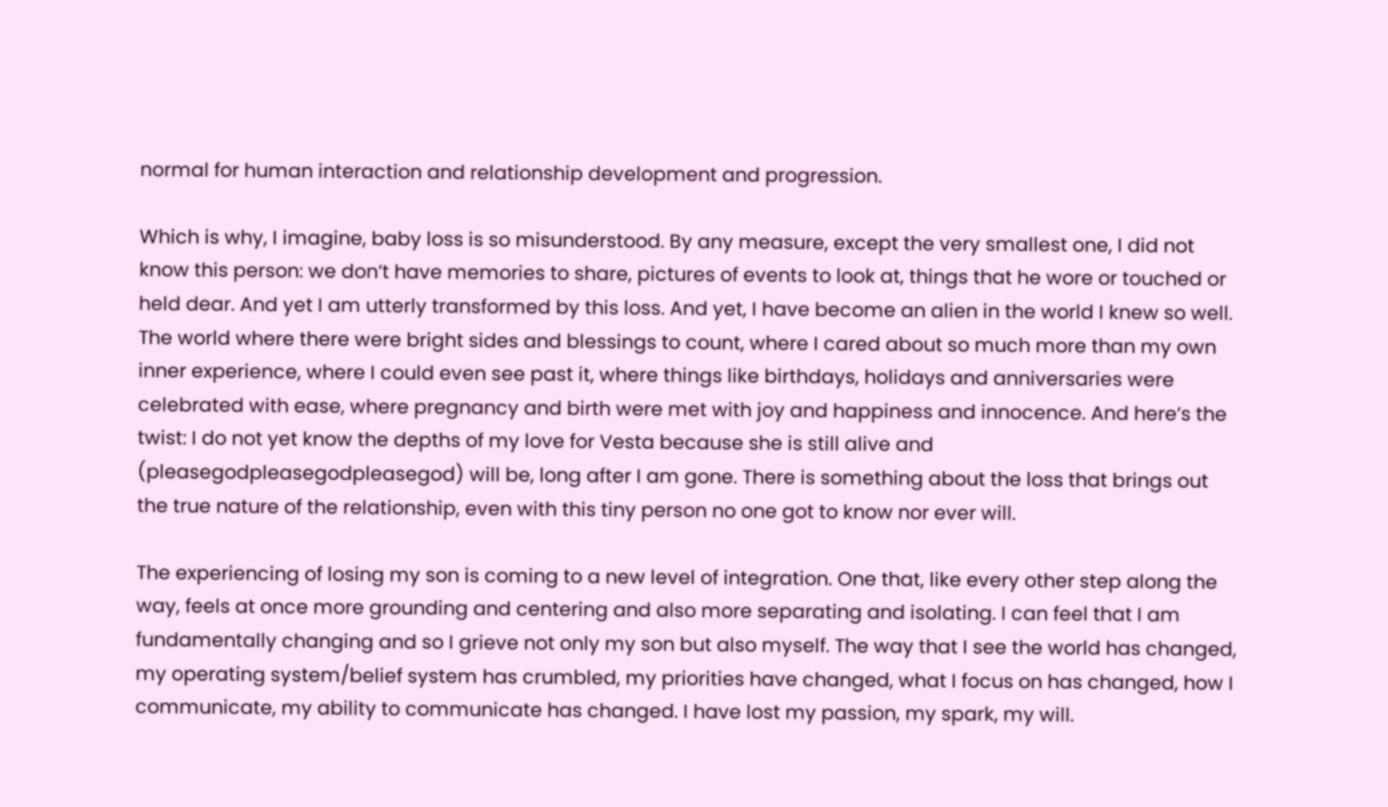normal for human interaction and relationship development and progression.

Which is why, I imagine, baby loss is so misunderstood. By any measure, except the very smallest one, I did not know this person: we don’t have memories to share, pictures of events to look at, things that he wore or touched or held dear. And yet I am utterly transformed by this loss. And yet, I have become an alien in the world I knew so well. The world where there were bright sides and blessings to count, where I cared about so much more than my own inner experience, where I could even see past it, where things like birthdays, holidays and anniversaries were celebrated with ease, where pregnancy and birth were met with joy and happiness and innocence. And here’s the twist: I do not yet know the depths of my love for Vesta because she is still alive and (pleasegodpleasegodpleasegod) will be, long after I am gone. There is something about the loss that brings out the true nature of the relationship, even with this tiny person no one got to know nor ever will.

The experiencing of losing my son is coming to a new level of integration. One that, like every other step along the way, feels at once more grounding and centering and also more separating and isolating. I can feel that I am fundamentally changing and so I grieve not only my son but also myself. The way that I see the world has changed, my operating system/belief system has crumbled, my priorities have changed, what I focus on has changed, how I communicate, my ability to communicate has changed. I have lost my passion, my spark, my will.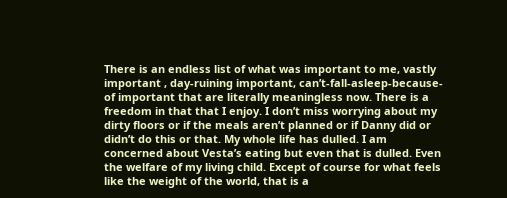There is an endless list of what was important to me, vastly important , day-ruining important, can’t-fall-asleep-because-of important that are literally meaningless now. There is a freedom in that that I enjoy. I don’t miss worrying about my dirty floors or if the meals aren’t planned or if Danny did or didn’t do this or that. My whole life has dulled. I am concerned about Vesta’s eating but even that is dulled. Even the welfare of my living child. Except of course for what feels like the weight of the world, that is a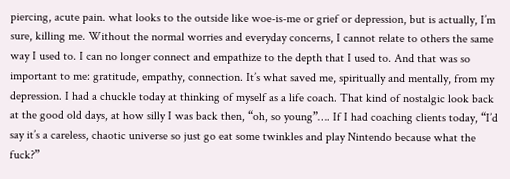piercing, acute pain. what looks to the outside like woe-is-me or grief or depression, but is actually, I’m sure, killing me. Without the normal worries and everyday concerns, I cannot relate to others the same way I used to. I can no longer connect and empathize to the depth that I used to. And that was so important to me: gratitude, empathy, connection. It’s what saved me, spiritually and mentally, from my depression. I had a chuckle today at thinking of myself as a life coach. That kind of nostalgic look back at the good old days, at how silly I was back then, “oh, so young”…. If I had coaching clients today, “I’d say it’s a careless, chaotic universe so just go eat some twinkles and play Nintendo because what the fuck?”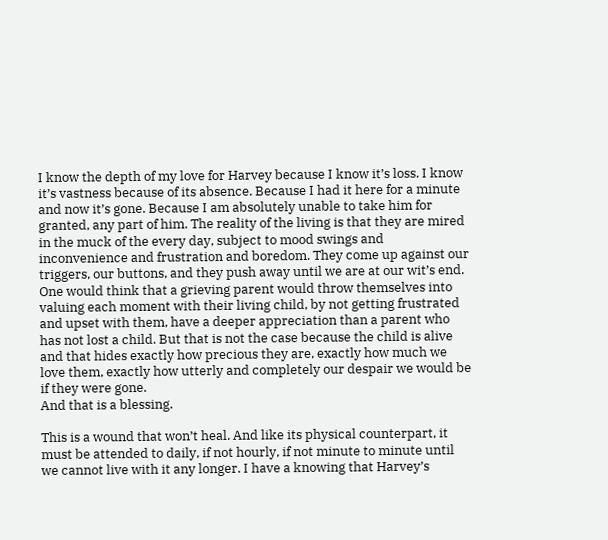I know the depth of my love for Harvey because I know it’s loss. I know it’s vastness because of its absence. Because I had it here for a minute and now it’s gone. Because I am absolutely unable to take him for granted, any part of him. The reality of the living is that they are mired in the muck of the every day, subject to mood swings and inconvenience and frustration and boredom. They come up against our triggers, our buttons, and they push away until we are at our wit’s end. One would think that a grieving parent would throw themselves into valuing each moment with their living child, by not getting frustrated and upset with them, have a deeper appreciation than a parent who has not lost a child. But that is not the case because the child is alive and that hides exactly how precious they are, exactly how much we love them, exactly how utterly and completely our despair we would be if they were gone.
And that is a blessing.

This is a wound that won’t heal. And like its physical counterpart, it must be attended to daily, if not hourly, if not minute to minute until we cannot live with it any longer. I have a knowing that Harvey’s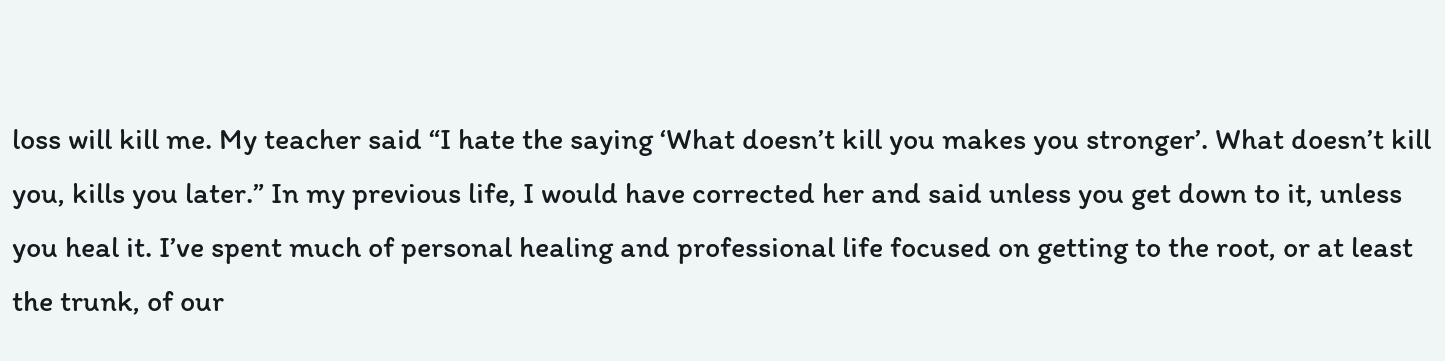loss will kill me. My teacher said “I hate the saying ‘What doesn’t kill you makes you stronger’. What doesn’t kill you, kills you later.” In my previous life, I would have corrected her and said unless you get down to it, unless you heal it. I’ve spent much of personal healing and professional life focused on getting to the root, or at least the trunk, of our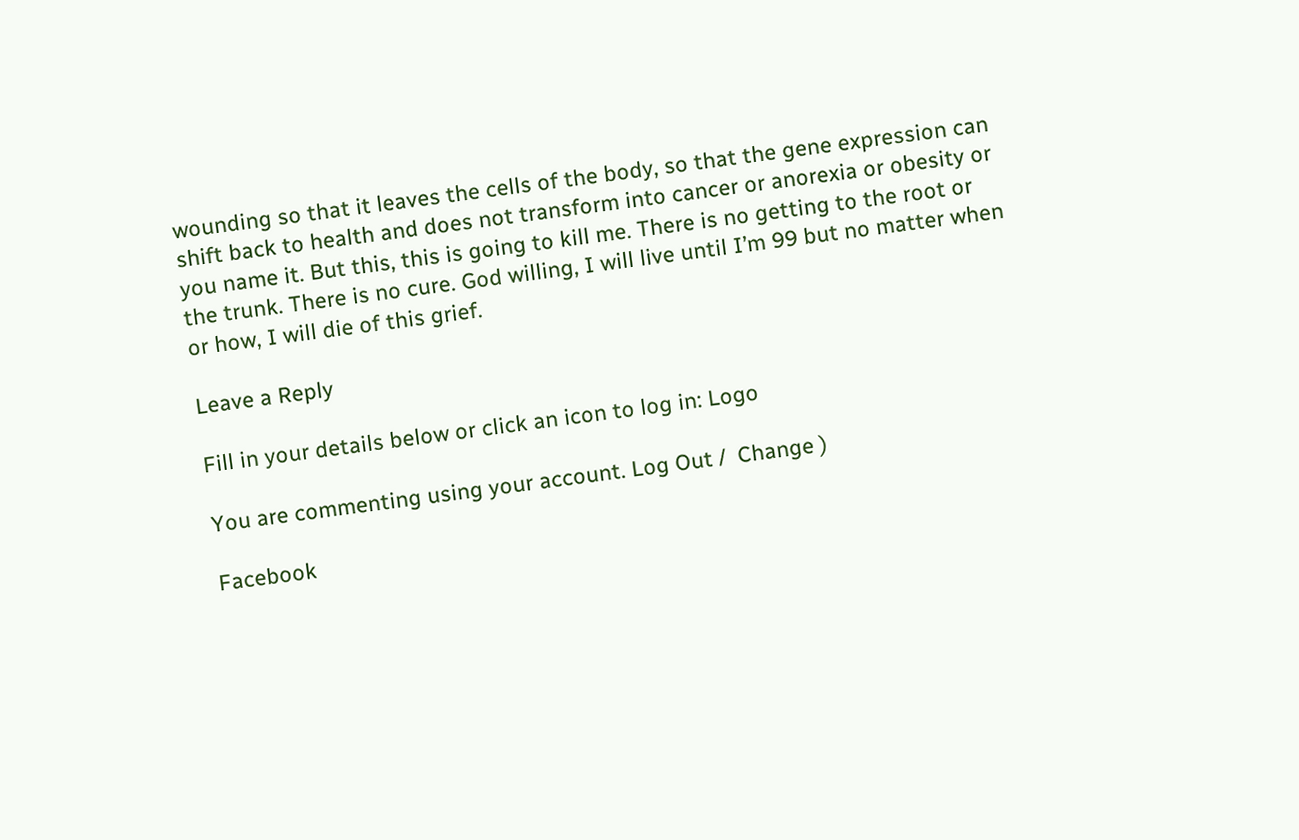wounding so that it leaves the cells of the body, so that the gene expression can shift back to health and does not transform into cancer or anorexia or obesity or you name it. But this, this is going to kill me. There is no getting to the root or the trunk. There is no cure. God willing, I will live until I’m 99 but no matter when or how, I will die of this grief.

Leave a Reply

Fill in your details below or click an icon to log in: Logo

You are commenting using your account. Log Out /  Change )

Facebook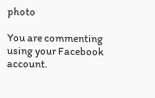photo

You are commenting using your Facebook account.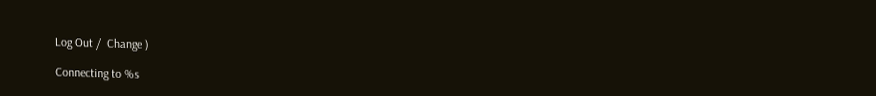Log Out /  Change )

Connecting to %s